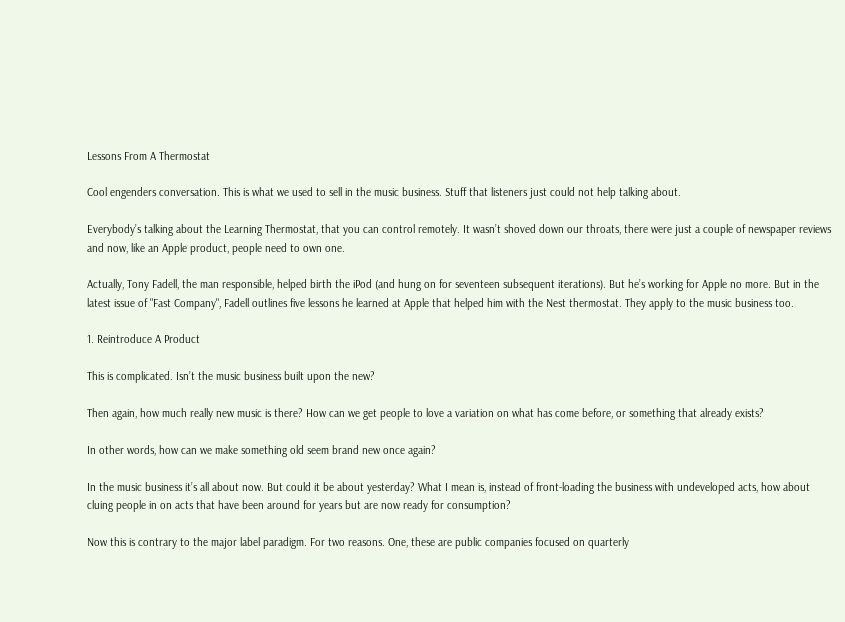Lessons From A Thermostat

Cool engenders conversation. This is what we used to sell in the music business. Stuff that listeners just could not help talking about.

Everybody’s talking about the Learning Thermostat, that you can control remotely. It wasn’t shoved down our throats, there were just a couple of newspaper reviews and now, like an Apple product, people need to own one.

Actually, Tony Fadell, the man responsible, helped birth the iPod (and hung on for seventeen subsequent iterations). But he’s working for Apple no more. But in the latest issue of "Fast Company", Fadell outlines five lessons he learned at Apple that helped him with the Nest thermostat. They apply to the music business too.

1. Reintroduce A Product

This is complicated. Isn’t the music business built upon the new?

Then again, how much really new music is there? How can we get people to love a variation on what has come before, or something that already exists?

In other words, how can we make something old seem brand new once again?

In the music business it’s all about now. But could it be about yesterday? What I mean is, instead of front-loading the business with undeveloped acts, how about cluing people in on acts that have been around for years but are now ready for consumption?

Now this is contrary to the major label paradigm. For two reasons. One, these are public companies focused on quarterly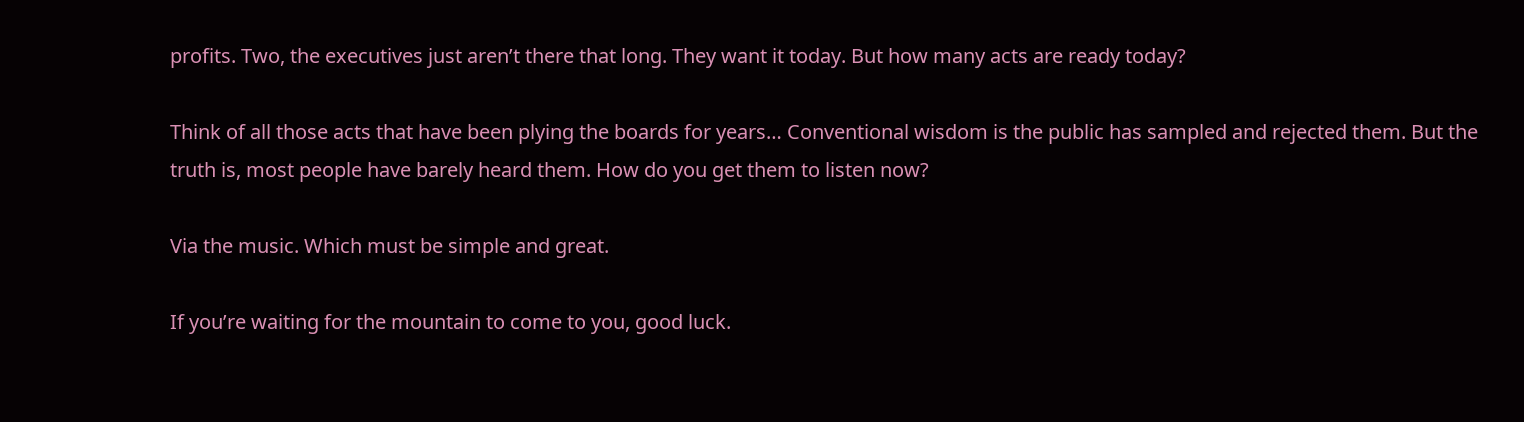profits. Two, the executives just aren’t there that long. They want it today. But how many acts are ready today?

Think of all those acts that have been plying the boards for years… Conventional wisdom is the public has sampled and rejected them. But the truth is, most people have barely heard them. How do you get them to listen now?

Via the music. Which must be simple and great.

If you’re waiting for the mountain to come to you, good luck.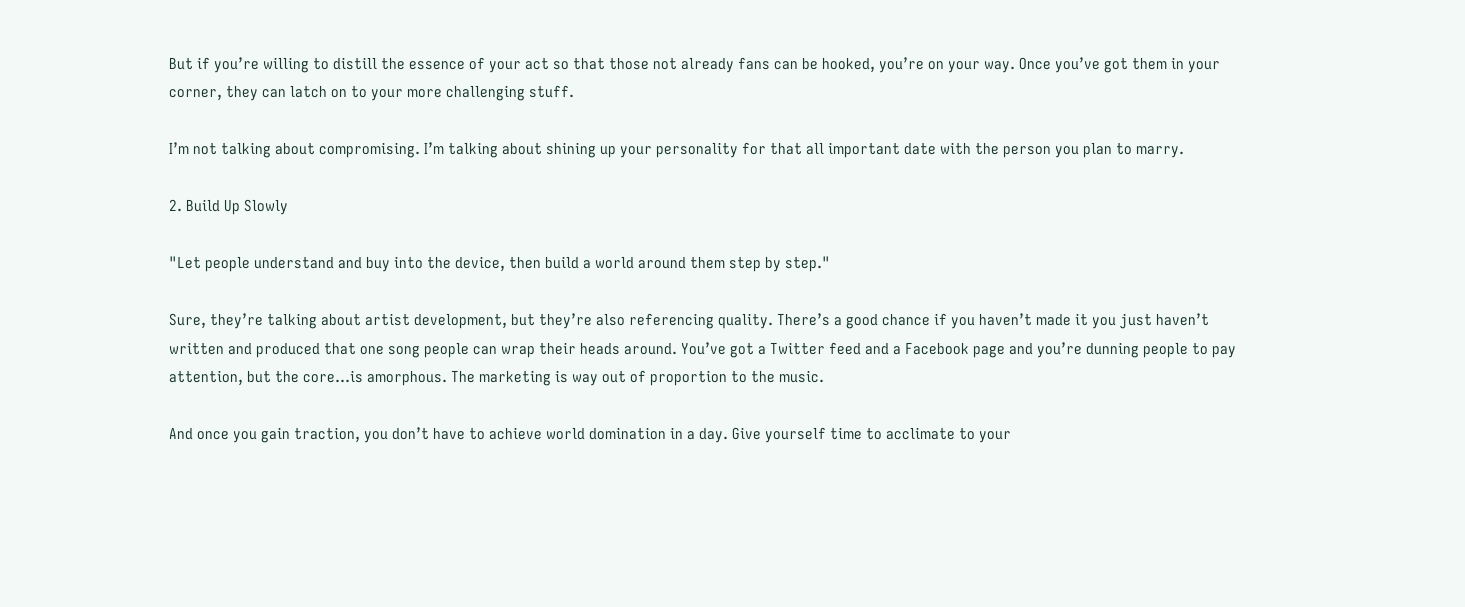But if you’re willing to distill the essence of your act so that those not already fans can be hooked, you’re on your way. Once you’ve got them in your corner, they can latch on to your more challenging stuff.

I’m not talking about compromising. I’m talking about shining up your personality for that all important date with the person you plan to marry.

2. Build Up Slowly

"Let people understand and buy into the device, then build a world around them step by step."

Sure, they’re talking about artist development, but they’re also referencing quality. There’s a good chance if you haven’t made it you just haven’t written and produced that one song people can wrap their heads around. You’ve got a Twitter feed and a Facebook page and you’re dunning people to pay attention, but the core…is amorphous. The marketing is way out of proportion to the music.

And once you gain traction, you don’t have to achieve world domination in a day. Give yourself time to acclimate to your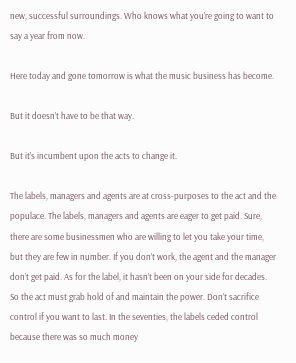new, successful surroundings. Who knows what you’re going to want to say a year from now.

Here today and gone tomorrow is what the music business has become.

But it doesn’t have to be that way.

But it’s incumbent upon the acts to change it.

The labels, managers and agents are at cross-purposes to the act and the populace. The labels, managers and agents are eager to get paid. Sure, there are some businessmen who are willing to let you take your time, but they are few in number. If you don’t work, the agent and the manager don’t get paid. As for the label, it hasn’t been on your side for decades. So the act must grab hold of and maintain the power. Don’t sacrifice control if you want to last. In the seventies, the labels ceded control because there was so much money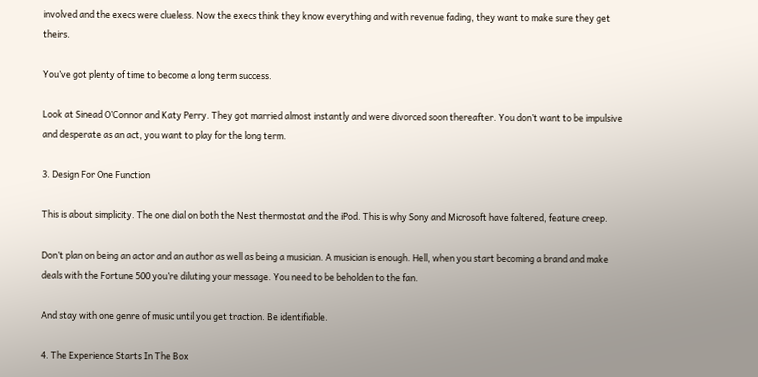involved and the execs were clueless. Now the execs think they know everything and with revenue fading, they want to make sure they get theirs.

You’ve got plenty of time to become a long term success.

Look at Sinead O’Connor and Katy Perry. They got married almost instantly and were divorced soon thereafter. You don’t want to be impulsive and desperate as an act, you want to play for the long term.

3. Design For One Function

This is about simplicity. The one dial on both the Nest thermostat and the iPod. This is why Sony and Microsoft have faltered, feature creep.

Don’t plan on being an actor and an author as well as being a musician. A musician is enough. Hell, when you start becoming a brand and make deals with the Fortune 500 you’re diluting your message. You need to be beholden to the fan.

And stay with one genre of music until you get traction. Be identifiable.

4. The Experience Starts In The Box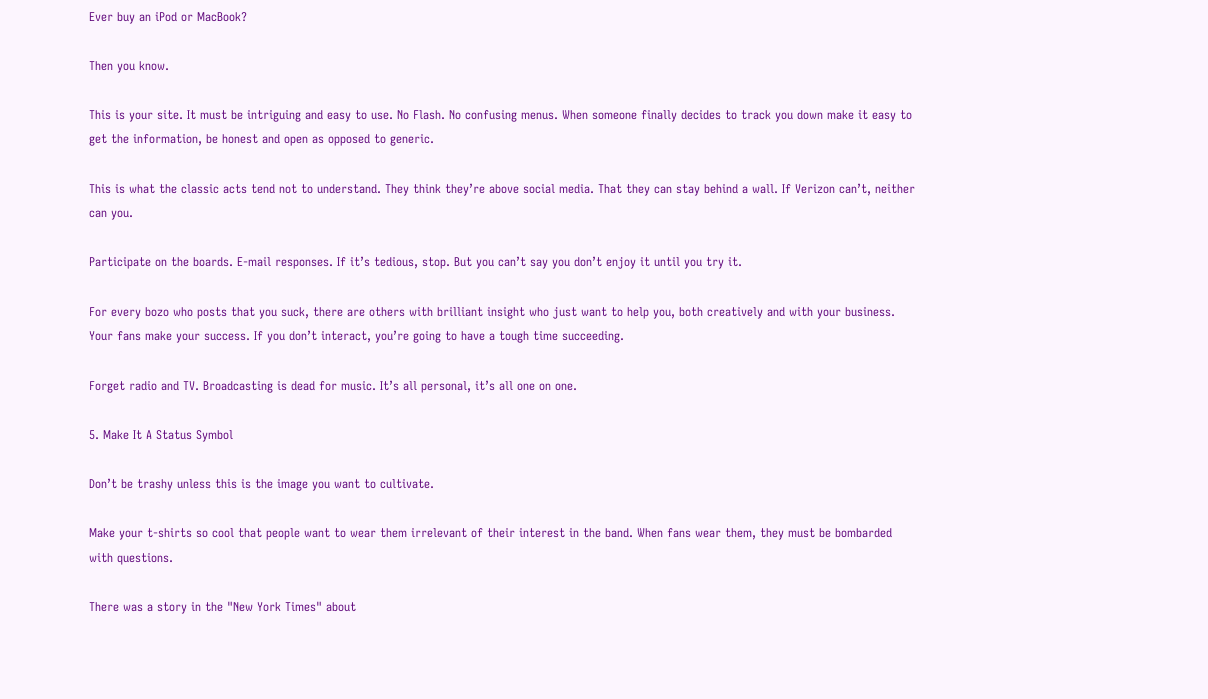Ever buy an iPod or MacBook?

Then you know.

This is your site. It must be intriguing and easy to use. No Flash. No confusing menus. When someone finally decides to track you down make it easy to get the information, be honest and open as opposed to generic.

This is what the classic acts tend not to understand. They think they’re above social media. That they can stay behind a wall. If Verizon can’t, neither can you.

Participate on the boards. E-mail responses. If it’s tedious, stop. But you can’t say you don’t enjoy it until you try it.

For every bozo who posts that you suck, there are others with brilliant insight who just want to help you, both creatively and with your business. Your fans make your success. If you don’t interact, you’re going to have a tough time succeeding.

Forget radio and TV. Broadcasting is dead for music. It’s all personal, it’s all one on one.

5. Make It A Status Symbol

Don’t be trashy unless this is the image you want to cultivate.

Make your t-shirts so cool that people want to wear them irrelevant of their interest in the band. When fans wear them, they must be bombarded with questions.

There was a story in the "New York Times" about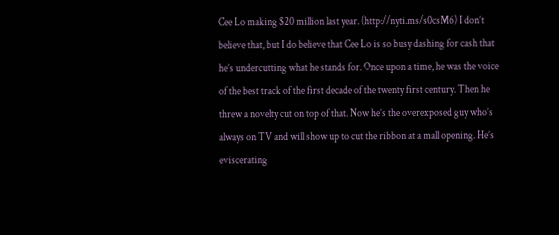Cee Lo making $20 million last year. (http://nyti.ms/s0csM6) I don’t believe that, but I do believe that Cee Lo is so busy dashing for cash that he’s undercutting what he stands for. Once upon a time, he was the voice of the best track of the first decade of the twenty first century. Then he threw a novelty cut on top of that. Now he’s the overexposed guy who’s always on TV and will show up to cut the ribbon at a mall opening. He’s eviscerating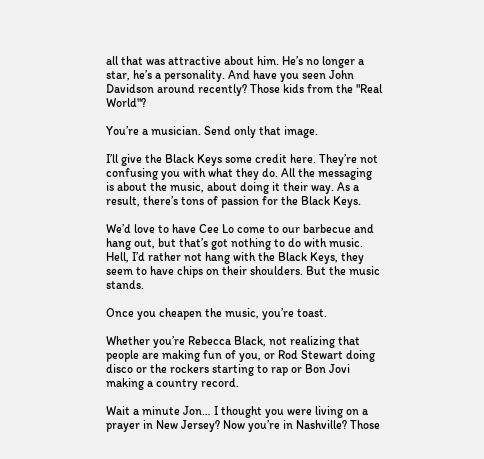all that was attractive about him. He’s no longer a star, he’s a personality. And have you seen John Davidson around recently? Those kids from the "Real World"?

You’re a musician. Send only that image.

I’ll give the Black Keys some credit here. They’re not confusing you with what they do. All the messaging is about the music, about doing it their way. As a result, there’s tons of passion for the Black Keys.

We’d love to have Cee Lo come to our barbecue and hang out, but that’s got nothing to do with music. Hell, I’d rather not hang with the Black Keys, they seem to have chips on their shoulders. But the music stands.

Once you cheapen the music, you’re toast.

Whether you’re Rebecca Black, not realizing that people are making fun of you, or Rod Stewart doing disco or the rockers starting to rap or Bon Jovi making a country record.

Wait a minute Jon… I thought you were living on a prayer in New Jersey? Now you’re in Nashville? Those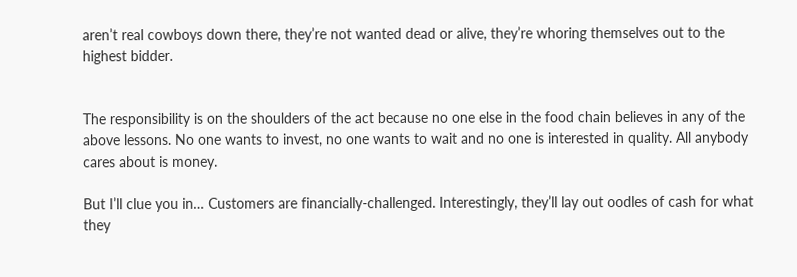aren’t real cowboys down there, they’re not wanted dead or alive, they’re whoring themselves out to the highest bidder.


The responsibility is on the shoulders of the act because no one else in the food chain believes in any of the above lessons. No one wants to invest, no one wants to wait and no one is interested in quality. All anybody cares about is money.

But I’ll clue you in… Customers are financially-challenged. Interestingly, they’ll lay out oodles of cash for what they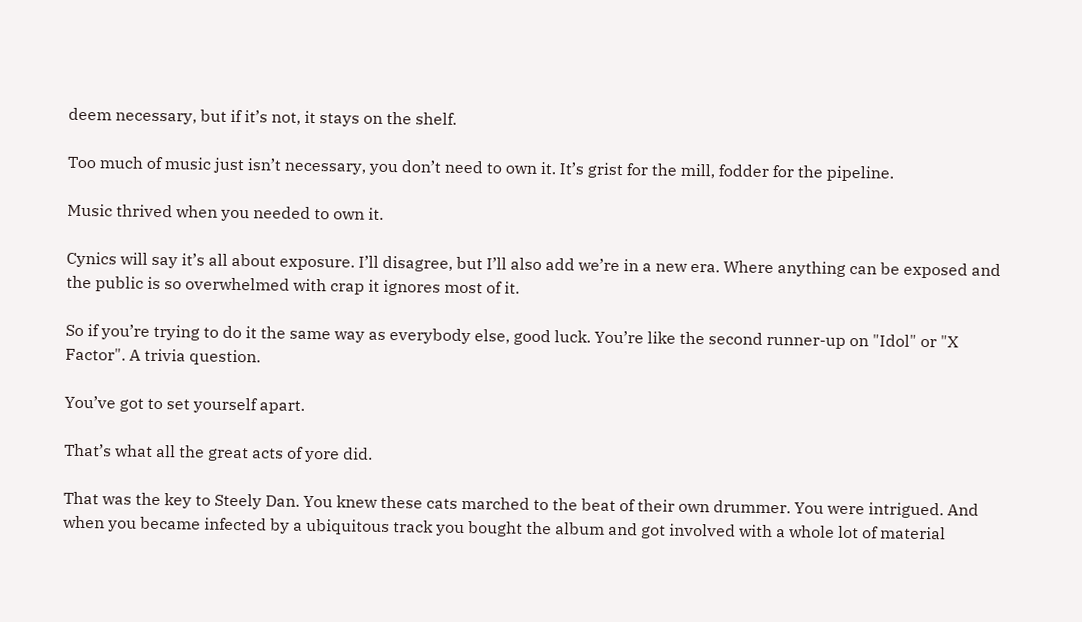deem necessary, but if it’s not, it stays on the shelf.

Too much of music just isn’t necessary, you don’t need to own it. It’s grist for the mill, fodder for the pipeline.

Music thrived when you needed to own it.

Cynics will say it’s all about exposure. I’ll disagree, but I’ll also add we’re in a new era. Where anything can be exposed and the public is so overwhelmed with crap it ignores most of it.

So if you’re trying to do it the same way as everybody else, good luck. You’re like the second runner-up on "Idol" or "X Factor". A trivia question.

You’ve got to set yourself apart.

That’s what all the great acts of yore did.

That was the key to Steely Dan. You knew these cats marched to the beat of their own drummer. You were intrigued. And when you became infected by a ubiquitous track you bought the album and got involved with a whole lot of material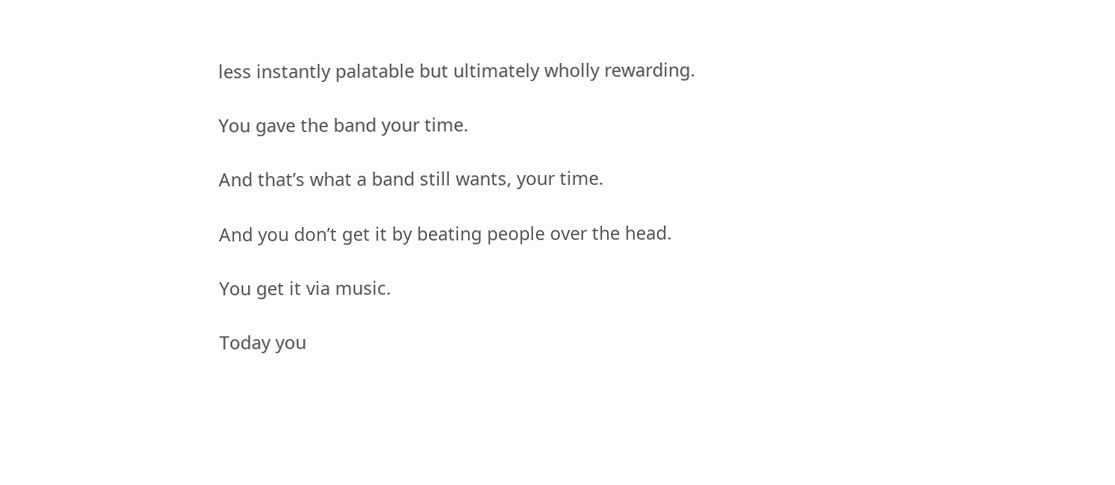less instantly palatable but ultimately wholly rewarding.

You gave the band your time.

And that’s what a band still wants, your time.

And you don’t get it by beating people over the head.

You get it via music.

Today you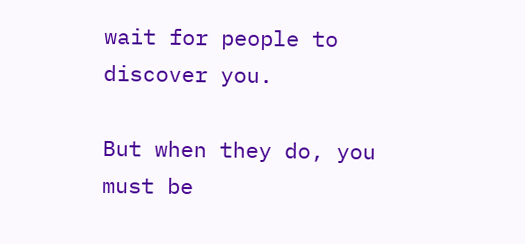wait for people to discover you.

But when they do, you must be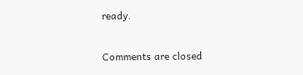ready.

Comments are closed